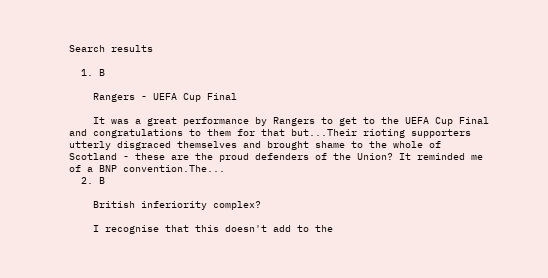Search results

  1. B

    Rangers - UEFA Cup Final

    It was a great performance by Rangers to get to the UEFA Cup Final and congratulations to them for that but...Their rioting supporters utterly disgraced themselves and brought shame to the whole of Scotland - these are the proud defenders of the Union? It reminded me of a BNP convention.The...
  2. B

    British inferiority complex?

    I recognise that this doesn't add to the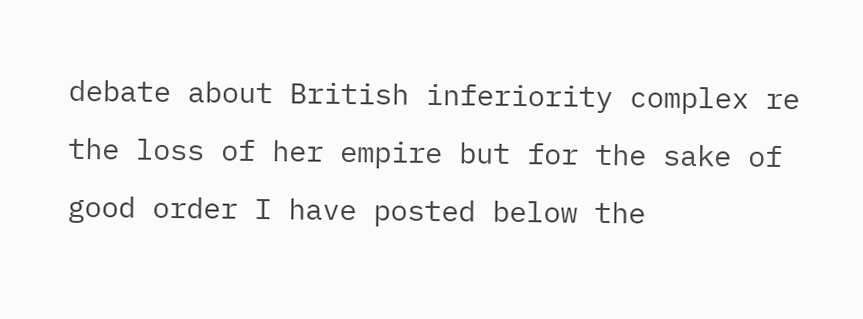debate about British inferiority complex re the loss of her empire but for the sake of good order I have posted below the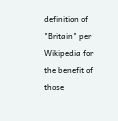definition of "Britain" per Wikipedia for the benefit of those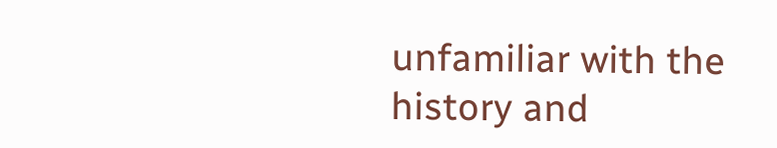unfamiliar with the history and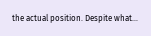the actual position. Despite what...